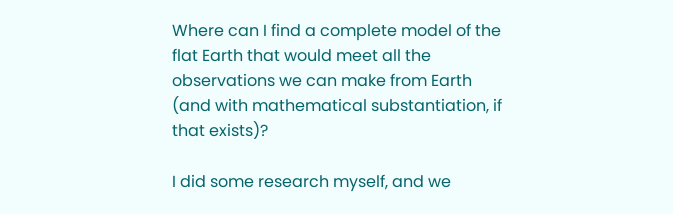Where can I find a complete model of the flat Earth that would meet all the observations we can make from Earth (and with mathematical substantiation, if that exists)?

I did some research myself, and we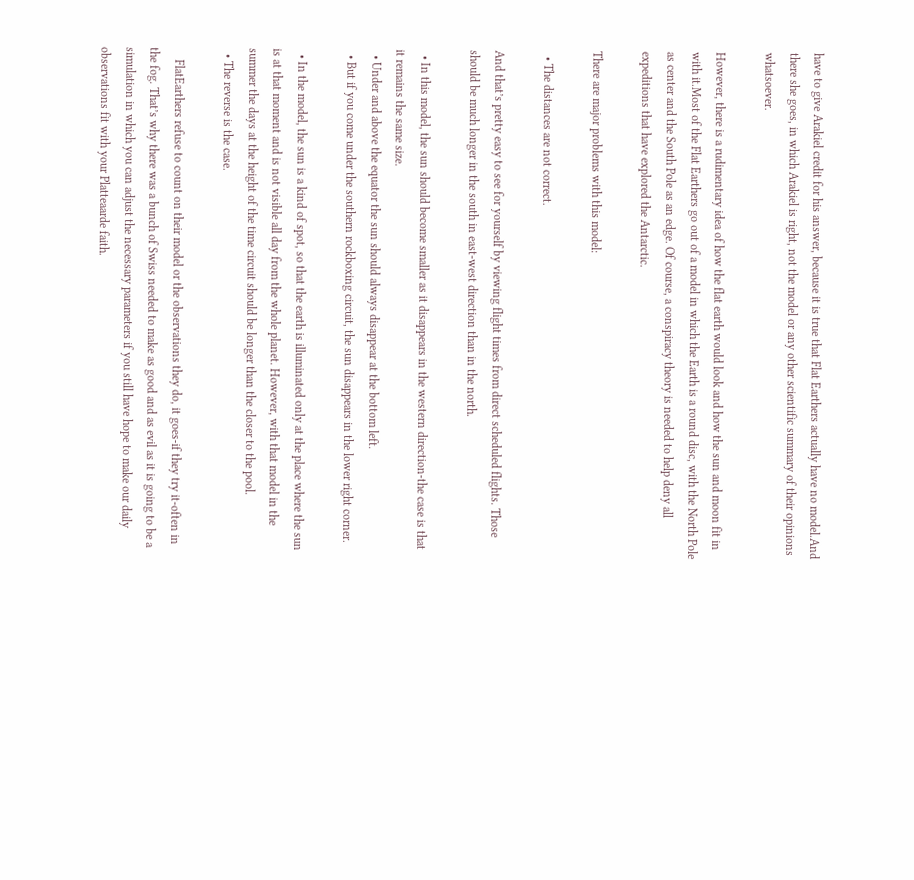have to give Arakiel credit for his answer, because it is true that Flat Earthers actually have no model.And there she goes, in which Arakiel is right, not the model or any other scientific summary of their opinions whatsoever.

However, there is a rudimentary idea of how the flat earth would look and how the sun and moon fit in with it.Most of the Flat Earthers go out of a model in which the Earth is a round disc, with the North Pole as center and the South Pole as an edge. Of course, a conspiracy theory is needed to help deny all expeditions that have explored the Antarctic.

There are major problems with this model:

  • The distances are not correct.

And that’s pretty easy to see for yourself by viewing flight times from direct scheduled flights. Those should be much longer in the south in east-west direction than in the north.

  • In this model, the sun should become smaller as it disappears in the western direction-the case is that it remains the same size.
  • Under and above the equator the sun should always disappear at the bottom left.
  • But if you come under the southern rockboxing circuit, the sun disappears in the lower right corner.

  • In the model, the sun is a kind of spot, so that the earth is illuminated only at the place where the sun is at that moment and is not visible all day from the whole planet. However, with that model in the summer the days at the height of the time circuit should be longer than the closer to the pool.
  • The reverse is the case.

    FlatEarthers refuse to count on their model or the observations they do, it goes-if they try it-often in the fog. That’s why there was a bunch of Swiss needed to make as good and as evil as it is going to be a simulation in which you can adjust the necessary parameters if you still have hope to make our daily observations fit with your Platteaarde faith.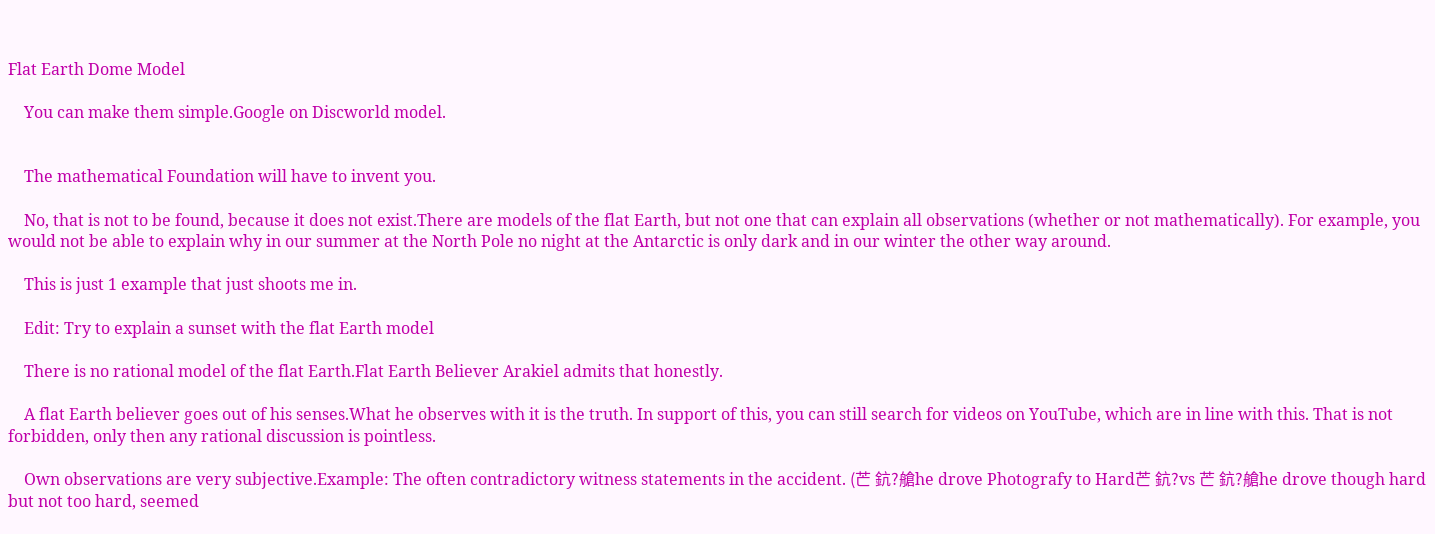Flat Earth Dome Model

    You can make them simple.Google on Discworld model.


    The mathematical Foundation will have to invent you.

    No, that is not to be found, because it does not exist.There are models of the flat Earth, but not one that can explain all observations (whether or not mathematically). For example, you would not be able to explain why in our summer at the North Pole no night at the Antarctic is only dark and in our winter the other way around.

    This is just 1 example that just shoots me in.

    Edit: Try to explain a sunset with the flat Earth model

    There is no rational model of the flat Earth.Flat Earth Believer Arakiel admits that honestly.

    A flat Earth believer goes out of his senses.What he observes with it is the truth. In support of this, you can still search for videos on YouTube, which are in line with this. That is not forbidden, only then any rational discussion is pointless.

    Own observations are very subjective.Example: The often contradictory witness statements in the accident. (芒 鈧?艙he drove Photografy to Hard芒 鈧?vs 芒 鈧?艙he drove though hard but not too hard, seemed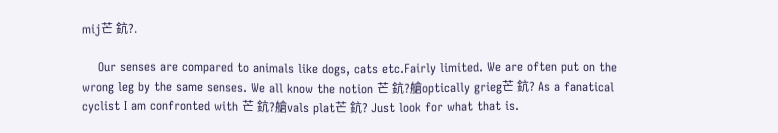mij芒 鈧?.

    Our senses are compared to animals like dogs, cats etc.Fairly limited. We are often put on the wrong leg by the same senses. We all know the notion 芒 鈧?艙optically grieg芒 鈧? As a fanatical cyclist I am confronted with 芒 鈧?艙vals plat芒 鈧? Just look for what that is.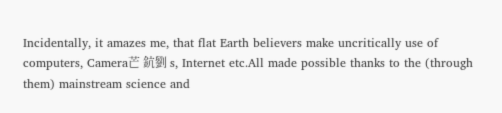Incidentally, it amazes me, that flat Earth believers make uncritically use of computers, Camera芒 鈧劉 s, Internet etc.All made possible thanks to the (through them) mainstream science and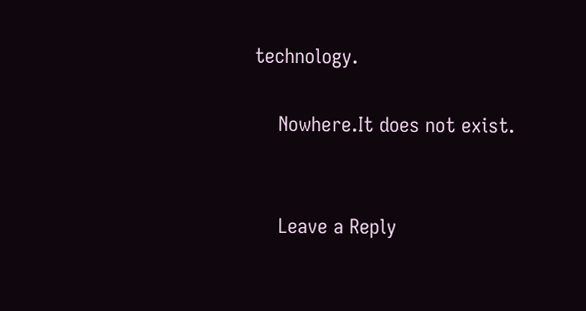technology.

    Nowhere.It does not exist.


    Leave a Reply